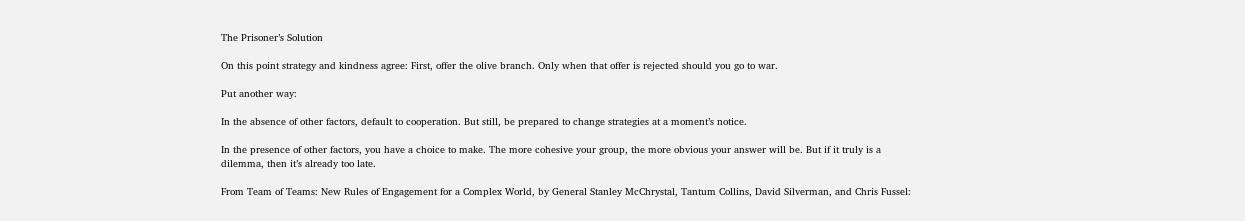The Prisoner’s Solution

On this point strategy and kindness agree: First, offer the olive branch. Only when that offer is rejected should you go to war.

Put another way:

In the absence of other factors, default to cooperation. But still, be prepared to change strategies at a moment’s notice.

In the presence of other factors, you have a choice to make. The more cohesive your group, the more obvious your answer will be. But if it truly is a dilemma, then it’s already too late.

From Team of Teams: New Rules of Engagement for a Complex World, by General Stanley McChrystal, Tantum Collins, David Silverman, and Chris Fussel: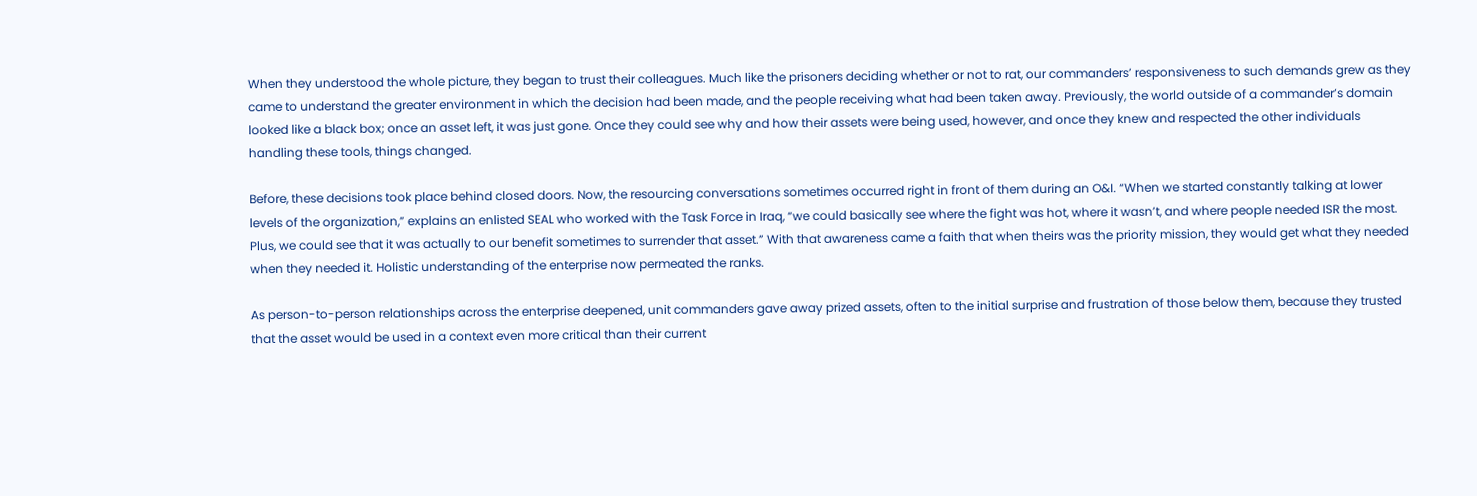When they understood the whole picture, they began to trust their colleagues. Much like the prisoners deciding whether or not to rat, our commanders’ responsiveness to such demands grew as they came to understand the greater environment in which the decision had been made, and the people receiving what had been taken away. Previously, the world outside of a commander’s domain looked like a black box; once an asset left, it was just gone. Once they could see why and how their assets were being used, however, and once they knew and respected the other individuals handling these tools, things changed.

Before, these decisions took place behind closed doors. Now, the resourcing conversations sometimes occurred right in front of them during an O&I. “When we started constantly talking at lower levels of the organization,” explains an enlisted SEAL who worked with the Task Force in Iraq, “we could basically see where the fight was hot, where it wasn’t, and where people needed ISR the most. Plus, we could see that it was actually to our benefit sometimes to surrender that asset.” With that awareness came a faith that when theirs was the priority mission, they would get what they needed when they needed it. Holistic understanding of the enterprise now permeated the ranks.

As person-to-person relationships across the enterprise deepened, unit commanders gave away prized assets, often to the initial surprise and frustration of those below them, because they trusted that the asset would be used in a context even more critical than their current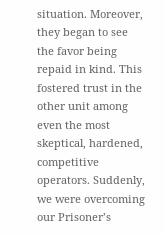situation. Moreover, they began to see the favor being repaid in kind. This fostered trust in the other unit among even the most skeptical, hardened, competitive operators. Suddenly, we were overcoming our Prisoner’s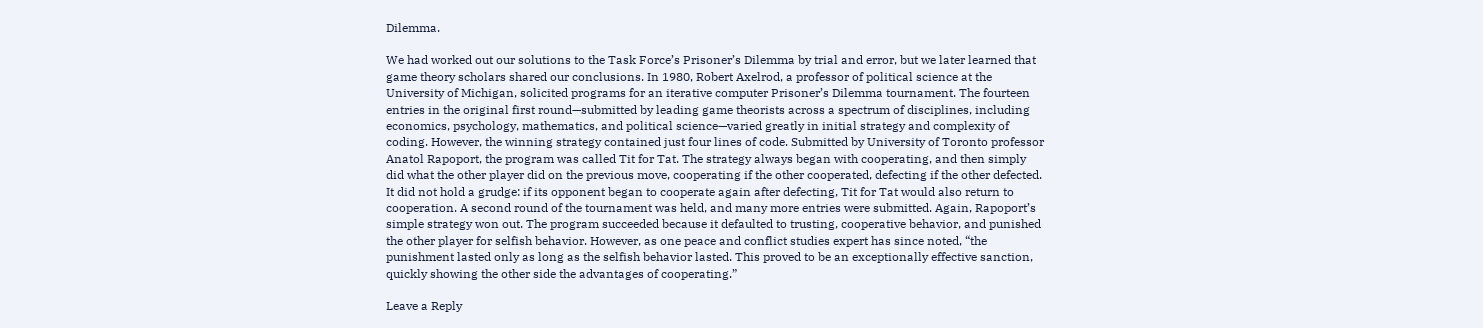Dilemma.

We had worked out our solutions to the Task Force’s Prisoner’s Dilemma by trial and error, but we later learned that game theory scholars shared our conclusions. In 1980, Robert Axelrod, a professor of political science at the University of Michigan, solicited programs for an iterative computer Prisoner’s Dilemma tournament. The fourteen entries in the original first round—submitted by leading game theorists across a spectrum of disciplines, including economics, psychology, mathematics, and political science—varied greatly in initial strategy and complexity of coding. However, the winning strategy contained just four lines of code. Submitted by University of Toronto professor Anatol Rapoport, the program was called Tit for Tat. The strategy always began with cooperating, and then simply did what the other player did on the previous move, cooperating if the other cooperated, defecting if the other defected. It did not hold a grudge: if its opponent began to cooperate again after defecting, Tit for Tat would also return to cooperation. A second round of the tournament was held, and many more entries were submitted. Again, Rapoport’s simple strategy won out. The program succeeded because it defaulted to trusting, cooperative behavior, and punished the other player for selfish behavior. However, as one peace and conflict studies expert has since noted, “the punishment lasted only as long as the selfish behavior lasted. This proved to be an exceptionally effective sanction, quickly showing the other side the advantages of cooperating.”

Leave a Reply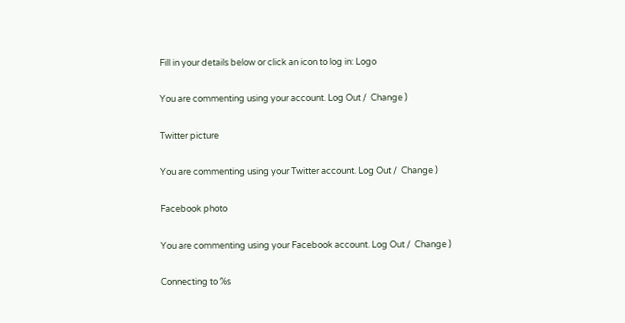Fill in your details below or click an icon to log in: Logo

You are commenting using your account. Log Out /  Change )

Twitter picture

You are commenting using your Twitter account. Log Out /  Change )

Facebook photo

You are commenting using your Facebook account. Log Out /  Change )

Connecting to %s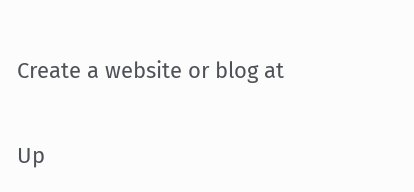Create a website or blog at

Up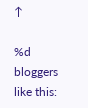↑

%d bloggers like this: